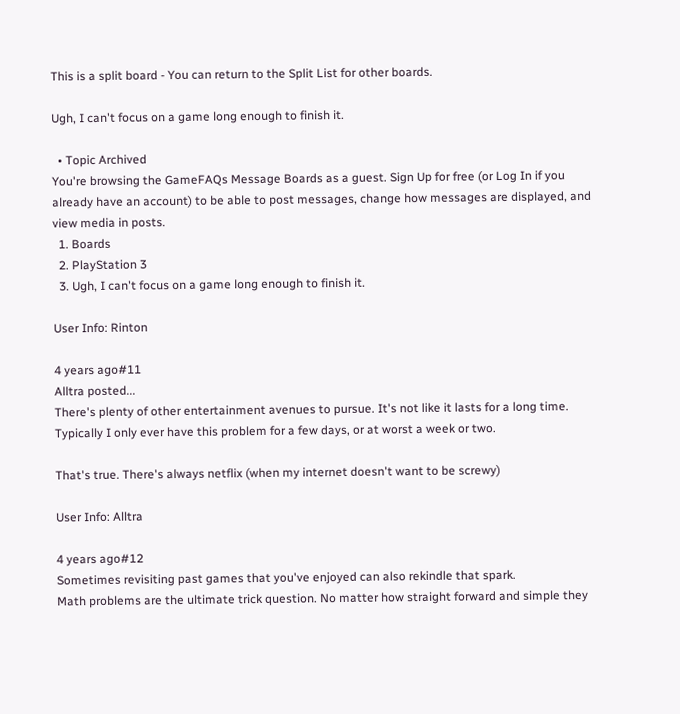This is a split board - You can return to the Split List for other boards.

Ugh, I can't focus on a game long enough to finish it.

  • Topic Archived
You're browsing the GameFAQs Message Boards as a guest. Sign Up for free (or Log In if you already have an account) to be able to post messages, change how messages are displayed, and view media in posts.
  1. Boards
  2. PlayStation 3
  3. Ugh, I can't focus on a game long enough to finish it.

User Info: Rinton

4 years ago#11
Alltra posted...
There's plenty of other entertainment avenues to pursue. It's not like it lasts for a long time. Typically I only ever have this problem for a few days, or at worst a week or two.

That's true. There's always netflix (when my internet doesn't want to be screwy)

User Info: Alltra

4 years ago#12
Sometimes revisiting past games that you've enjoyed can also rekindle that spark.
Math problems are the ultimate trick question. No matter how straight forward and simple they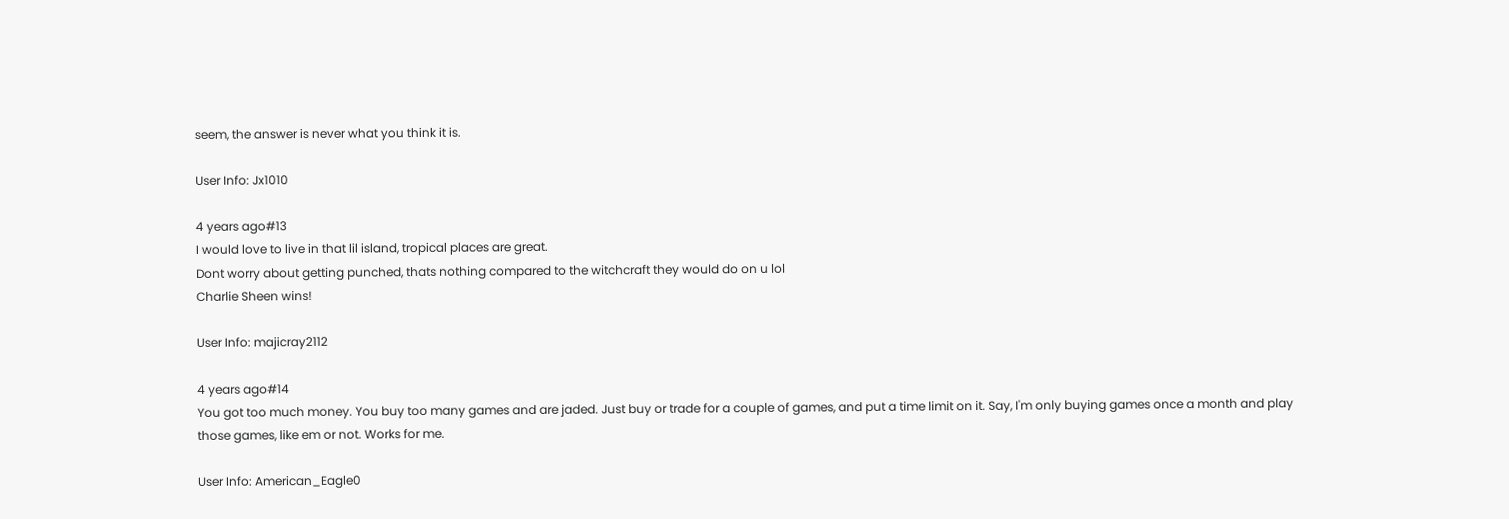seem, the answer is never what you think it is.

User Info: Jx1010

4 years ago#13
I would love to live in that lil island, tropical places are great.
Dont worry about getting punched, thats nothing compared to the witchcraft they would do on u lol
Charlie Sheen wins!

User Info: majicray2112

4 years ago#14
You got too much money. You buy too many games and are jaded. Just buy or trade for a couple of games, and put a time limit on it. Say, I'm only buying games once a month and play those games, like em or not. Works for me.

User Info: American_Eagle0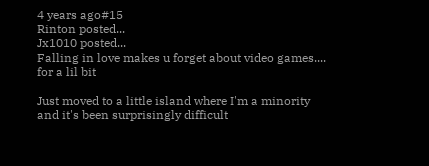4 years ago#15
Rinton posted...
Jx1010 posted...
Falling in love makes u forget about video games.... for a lil bit

Just moved to a little island where I'm a minority and it's been surprisingly difficult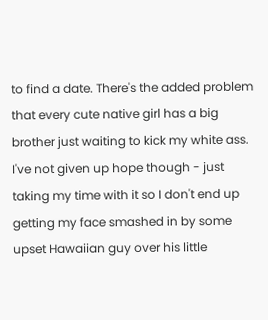to find a date. There's the added problem that every cute native girl has a big brother just waiting to kick my white ass. I've not given up hope though - just taking my time with it so I don't end up getting my face smashed in by some upset Hawaiian guy over his little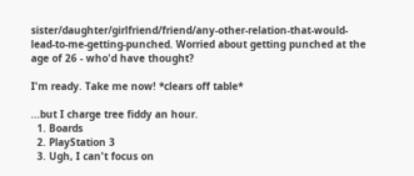sister/daughter/girlfriend/friend/any-other-relation-that-would-lead-to-me-getting-punched. Worried about getting punched at the age of 26 - who'd have thought?

I'm ready. Take me now! *clears off table*

...but I charge tree fiddy an hour.
  1. Boards
  2. PlayStation 3
  3. Ugh, I can't focus on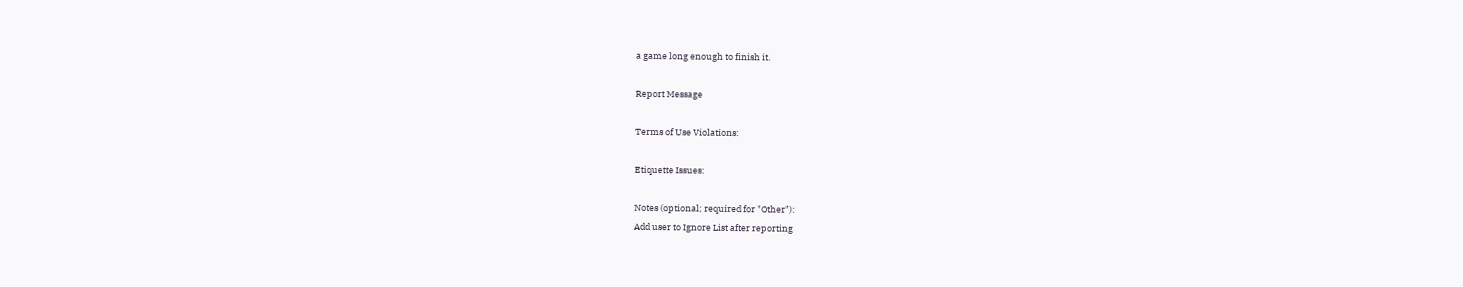a game long enough to finish it.

Report Message

Terms of Use Violations:

Etiquette Issues:

Notes (optional; required for "Other"):
Add user to Ignore List after reporting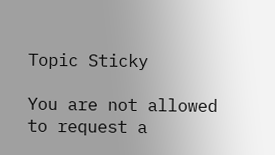Topic Sticky

You are not allowed to request a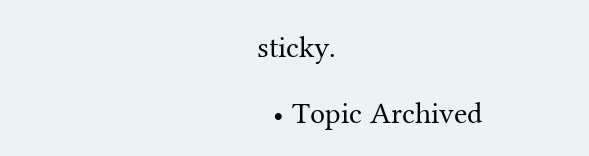sticky.

  • Topic Archived